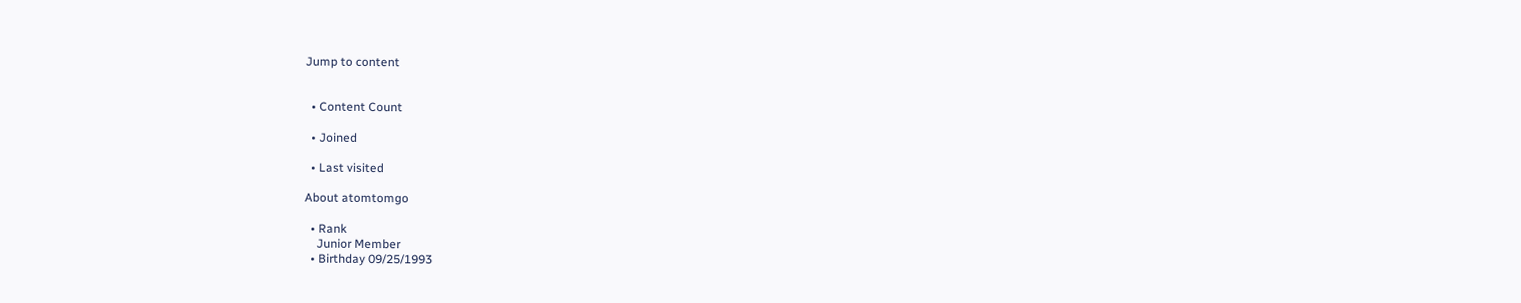Jump to content


  • Content Count

  • Joined

  • Last visited

About atomtomgo

  • Rank
    Junior Member
  • Birthday 09/25/1993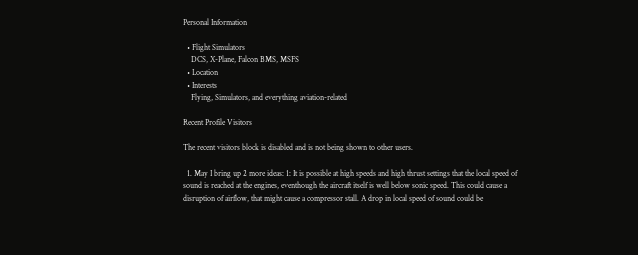Personal Information

  • Flight Simulators
    DCS, X-Plane, Falcon BMS, MSFS
  • Location
  • Interests
    Flying, Simulators, and everything aviation-related

Recent Profile Visitors

The recent visitors block is disabled and is not being shown to other users.

  1. May I bring up 2 more ideas: 1: It is possible at high speeds and high thrust settings that the local speed of sound is reached at the engines, eventhough the aircraft itself is well below sonic speed. This could cause a disruption of airflow, that might cause a compressor stall. A drop in local speed of sound could be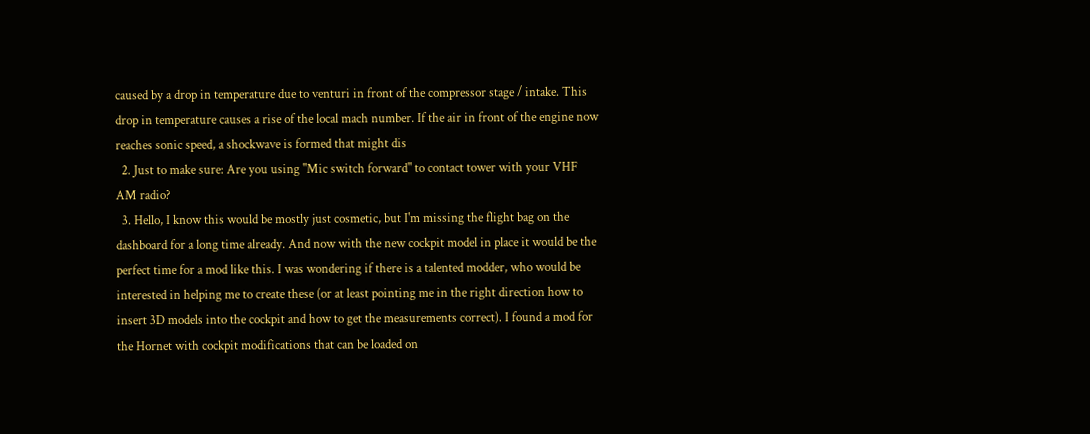caused by a drop in temperature due to venturi in front of the compressor stage / intake. This drop in temperature causes a rise of the local mach number. If the air in front of the engine now reaches sonic speed, a shockwave is formed that might dis
  2. Just to make sure: Are you using "Mic switch forward" to contact tower with your VHF AM radio?
  3. Hello, I know this would be mostly just cosmetic, but I'm missing the flight bag on the dashboard for a long time already. And now with the new cockpit model in place it would be the perfect time for a mod like this. I was wondering if there is a talented modder, who would be interested in helping me to create these (or at least pointing me in the right direction how to insert 3D models into the cockpit and how to get the measurements correct). I found a mod for the Hornet with cockpit modifications that can be loaded on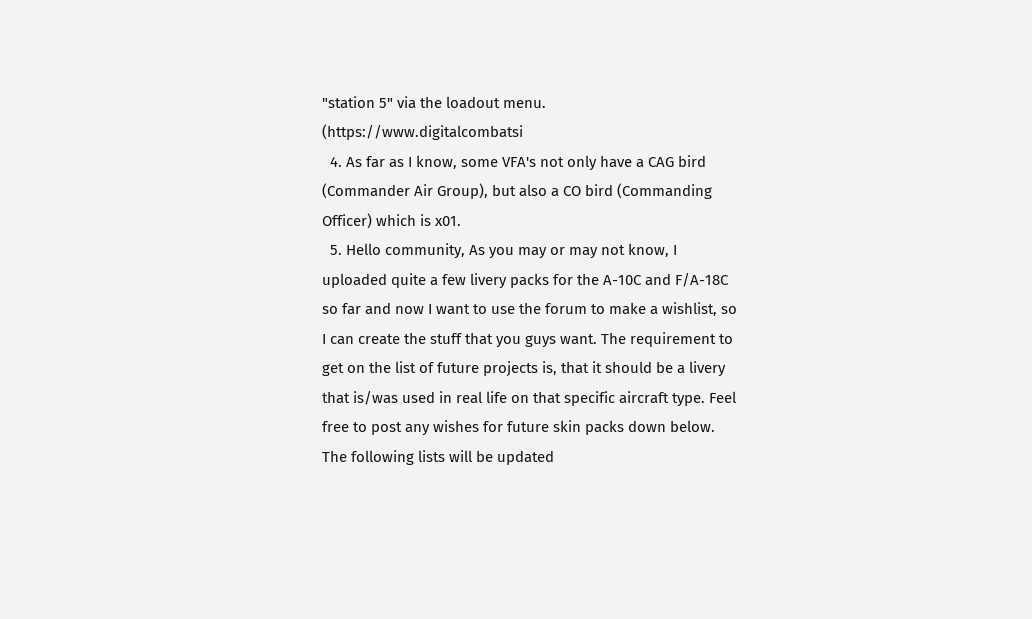"station 5" via the loadout menu. (https://www.digitalcombatsi
  4. As far as I know, some VFA's not only have a CAG bird (Commander Air Group), but also a CO bird (Commanding Officer) which is x01.
  5. Hello community, As you may or may not know, I uploaded quite a few livery packs for the A-10C and F/A-18C so far and now I want to use the forum to make a wishlist, so I can create the stuff that you guys want. The requirement to get on the list of future projects is, that it should be a livery that is/was used in real life on that specific aircraft type. Feel free to post any wishes for future skin packs down below. The following lists will be updated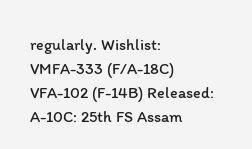regularly. Wishlist: VMFA-333 (F/A-18C) VFA-102 (F-14B) Released: A-10C: 25th FS Assam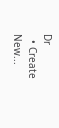Dr
  • Create New...